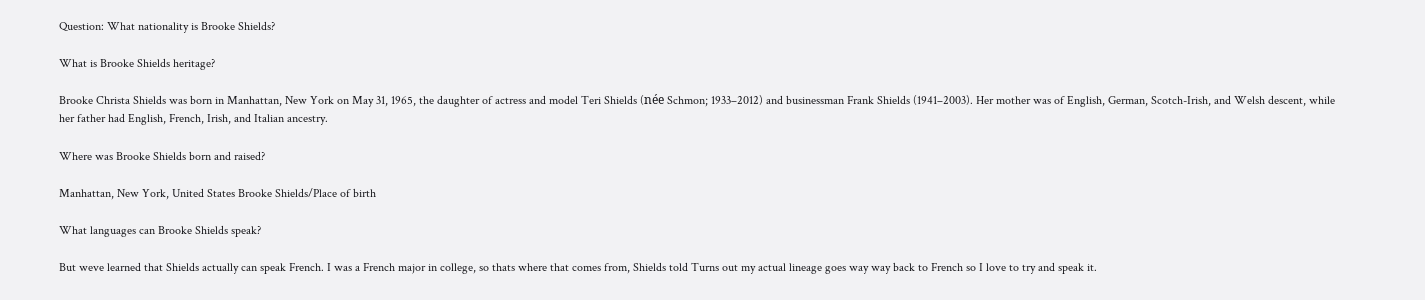Question: What nationality is Brooke Shields?

What is Brooke Shields heritage?

Brooke Christa Shields was born in Manhattan, New York on May 31, 1965, the daughter of actress and model Teri Shields (née Schmon; 1933–2012) and businessman Frank Shields (1941–2003). Her mother was of English, German, Scotch-Irish, and Welsh descent, while her father had English, French, Irish, and Italian ancestry.

Where was Brooke Shields born and raised?

Manhattan, New York, United States Brooke Shields/Place of birth

What languages can Brooke Shields speak?

But weve learned that Shields actually can speak French. I was a French major in college, so thats where that comes from, Shields told Turns out my actual lineage goes way way back to French so I love to try and speak it.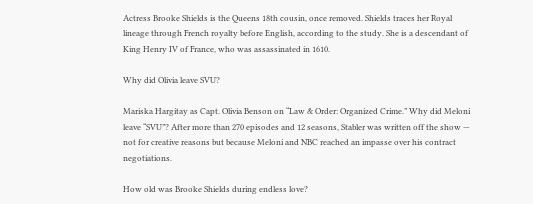Actress Brooke Shields is the Queens 18th cousin, once removed. Shields traces her Royal lineage through French royalty before English, according to the study. She is a descendant of King Henry IV of France, who was assassinated in 1610.

Why did Olivia leave SVU?

Mariska Hargitay as Capt. Olivia Benson on “Law & Order: Organized Crime.” Why did Meloni leave “SVU”? After more than 270 episodes and 12 seasons, Stabler was written off the show — not for creative reasons but because Meloni and NBC reached an impasse over his contract negotiations.

How old was Brooke Shields during endless love?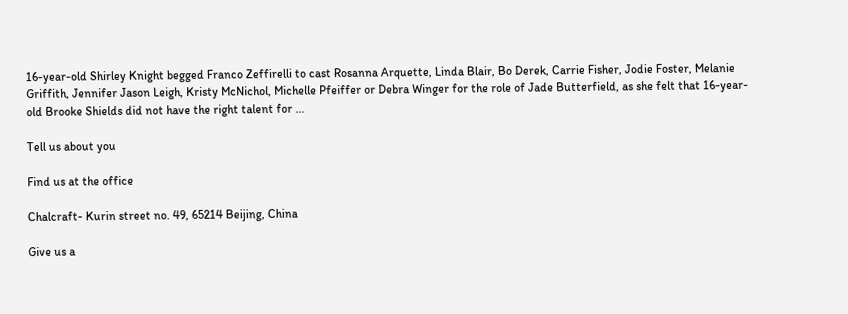16-year-old Shirley Knight begged Franco Zeffirelli to cast Rosanna Arquette, Linda Blair, Bo Derek, Carrie Fisher, Jodie Foster, Melanie Griffith, Jennifer Jason Leigh, Kristy McNichol, Michelle Pfeiffer or Debra Winger for the role of Jade Butterfield, as she felt that 16-year-old Brooke Shields did not have the right talent for ...

Tell us about you

Find us at the office

Chalcraft- Kurin street no. 49, 65214 Beijing, China

Give us a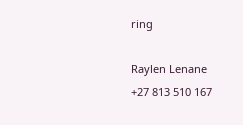ring

Raylen Lenane
+27 813 510 167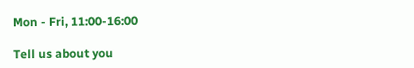Mon - Fri, 11:00-16:00

Tell us about you